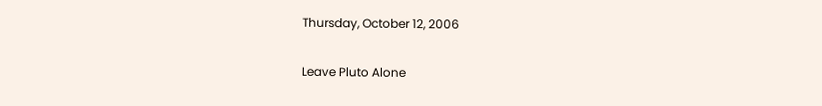Thursday, October 12, 2006

Leave Pluto Alone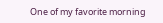One of my favorite morning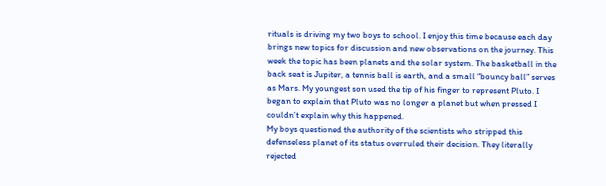rituals is driving my two boys to school. I enjoy this time because each day brings new topics for discussion and new observations on the journey. This week the topic has been planets and the solar system. The basketball in the back seat is Jupiter, a tennis ball is earth, and a small “bouncy ball” serves as Mars. My youngest son used the tip of his finger to represent Pluto. I began to explain that Pluto was no longer a planet but when pressed I couldn’t explain why this happened.
My boys questioned the authority of the scientists who stripped this defenseless planet of its status overruled their decision. They literally rejected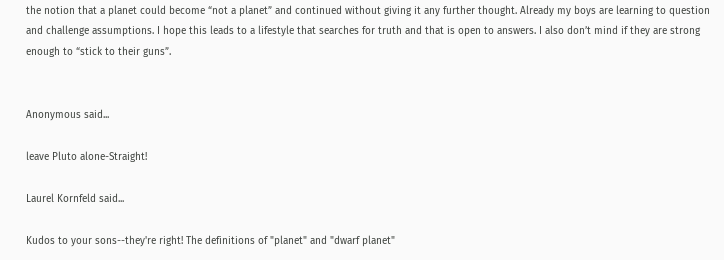the notion that a planet could become “not a planet” and continued without giving it any further thought. Already my boys are learning to question and challenge assumptions. I hope this leads to a lifestyle that searches for truth and that is open to answers. I also don’t mind if they are strong enough to “stick to their guns”.


Anonymous said...

leave Pluto alone-Straight!

Laurel Kornfeld said...

Kudos to your sons--they're right! The definitions of "planet" and "dwarf planet"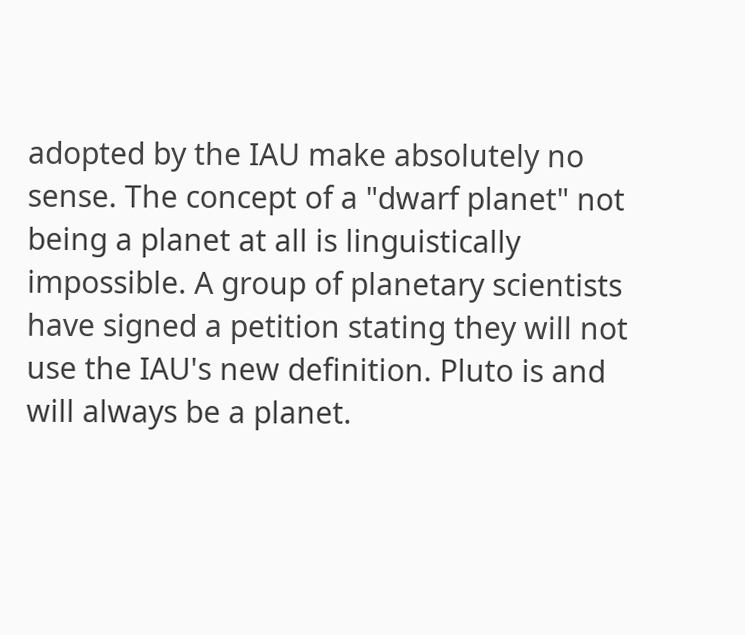adopted by the IAU make absolutely no sense. The concept of a "dwarf planet" not being a planet at all is linguistically impossible. A group of planetary scientists have signed a petition stating they will not use the IAU's new definition. Pluto is and will always be a planet.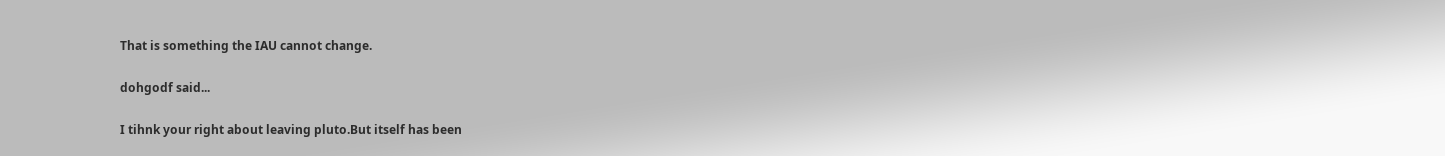That is something the IAU cannot change.

dohgodf said...

I tihnk your right about leaving pluto.But itself has been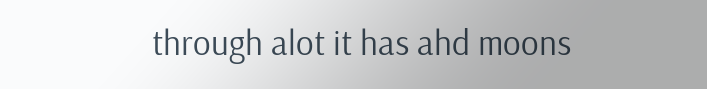through alot it has ahd moons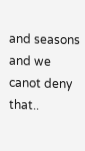and seasons and we canot deny that..